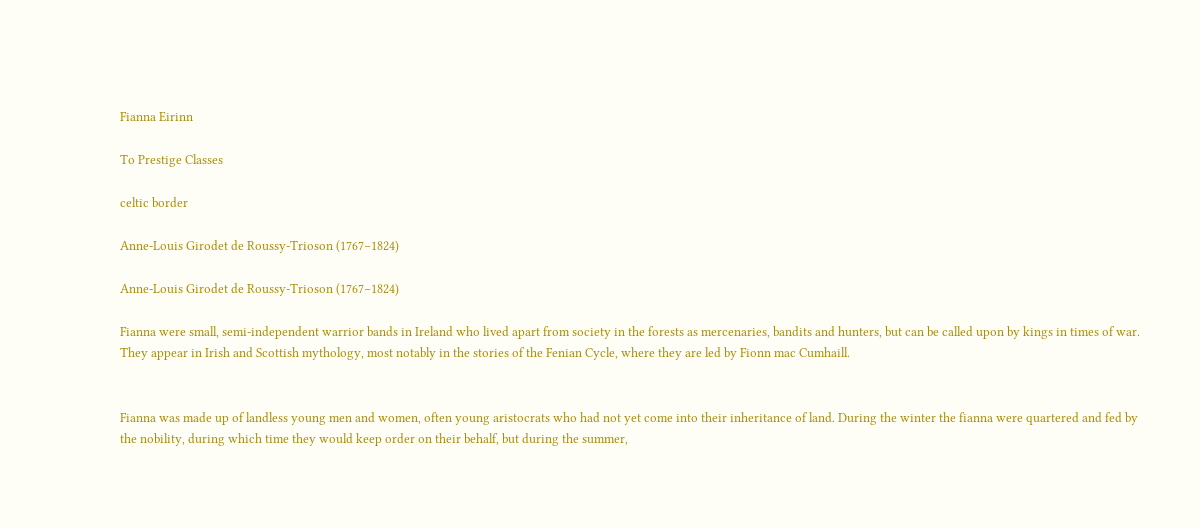Fianna Eirinn

To Prestige Classes

celtic border

Anne-Louis Girodet de Roussy-Trioson (1767–1824)

Anne-Louis Girodet de Roussy-Trioson (1767–1824)

Fianna were small, semi-independent warrior bands in Ireland who lived apart from society in the forests as mercenaries, bandits and hunters, but can be called upon by kings in times of war. They appear in Irish and Scottish mythology, most notably in the stories of the Fenian Cycle, where they are led by Fionn mac Cumhaill.


Fianna was made up of landless young men and women, often young aristocrats who had not yet come into their inheritance of land. During the winter the fianna were quartered and fed by the nobility, during which time they would keep order on their behalf, but during the summer,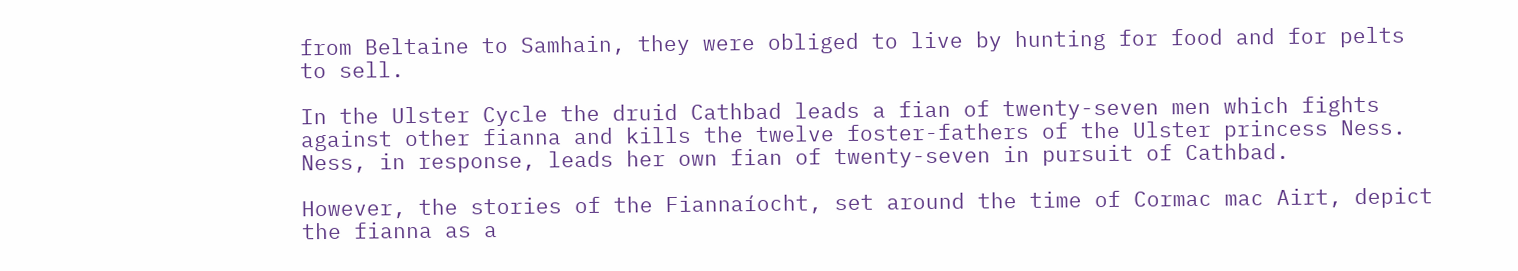from Beltaine to Samhain, they were obliged to live by hunting for food and for pelts to sell.

In the Ulster Cycle the druid Cathbad leads a fian of twenty-seven men which fights against other fianna and kills the twelve foster-fathers of the Ulster princess Ness. Ness, in response, leads her own fian of twenty-seven in pursuit of Cathbad.

However, the stories of the Fiannaíocht, set around the time of Cormac mac Airt, depict the fianna as a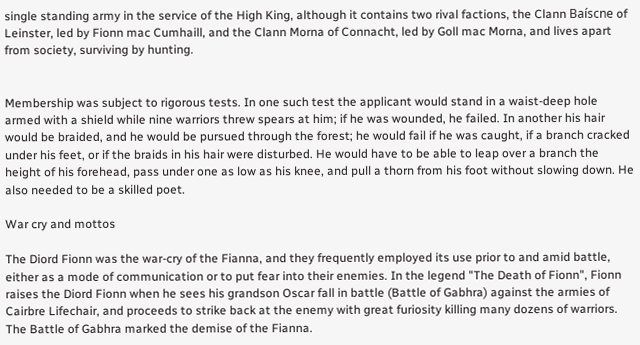single standing army in the service of the High King, although it contains two rival factions, the Clann Baíscne of Leinster, led by Fionn mac Cumhaill, and the Clann Morna of Connacht, led by Goll mac Morna, and lives apart from society, surviving by hunting.


Membership was subject to rigorous tests. In one such test the applicant would stand in a waist-deep hole armed with a shield while nine warriors threw spears at him; if he was wounded, he failed. In another his hair would be braided, and he would be pursued through the forest; he would fail if he was caught, if a branch cracked under his feet, or if the braids in his hair were disturbed. He would have to be able to leap over a branch the height of his forehead, pass under one as low as his knee, and pull a thorn from his foot without slowing down. He also needed to be a skilled poet.

War cry and mottos

The Diord Fionn was the war-cry of the Fianna, and they frequently employed its use prior to and amid battle, either as a mode of communication or to put fear into their enemies. In the legend "The Death of Fionn", Fionn raises the Diord Fionn when he sees his grandson Oscar fall in battle (Battle of Gabhra) against the armies of Cairbre Lifechair, and proceeds to strike back at the enemy with great furiosity killing many dozens of warriors. The Battle of Gabhra marked the demise of the Fianna.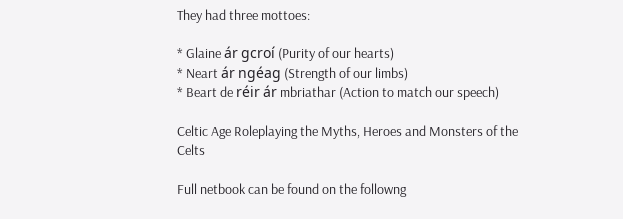They had three mottoes:

* Glaine ár gcroí (Purity of our hearts)
* Neart ár ngéag (Strength of our limbs)
* Beart de réir ár mbriathar (Action to match our speech)

Celtic Age Roleplaying the Myths, Heroes and Monsters of the Celts

Full netbook can be found on the followng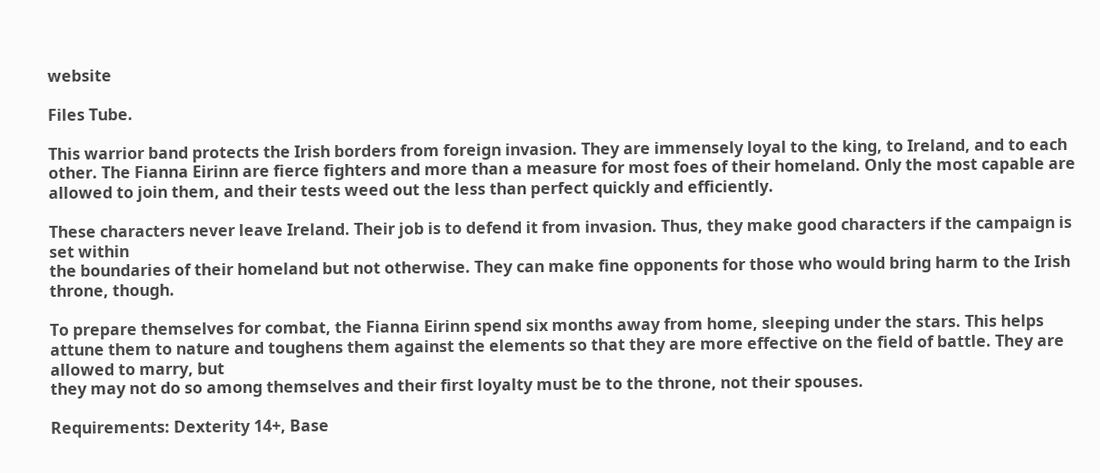website

Files Tube.

This warrior band protects the Irish borders from foreign invasion. They are immensely loyal to the king, to Ireland, and to each other. The Fianna Eirinn are fierce fighters and more than a measure for most foes of their homeland. Only the most capable are allowed to join them, and their tests weed out the less than perfect quickly and efficiently.

These characters never leave Ireland. Their job is to defend it from invasion. Thus, they make good characters if the campaign is set within
the boundaries of their homeland but not otherwise. They can make fine opponents for those who would bring harm to the Irish throne, though.

To prepare themselves for combat, the Fianna Eirinn spend six months away from home, sleeping under the stars. This helps attune them to nature and toughens them against the elements so that they are more effective on the field of battle. They are allowed to marry, but
they may not do so among themselves and their first loyalty must be to the throne, not their spouses.

Requirements: Dexterity 14+, Base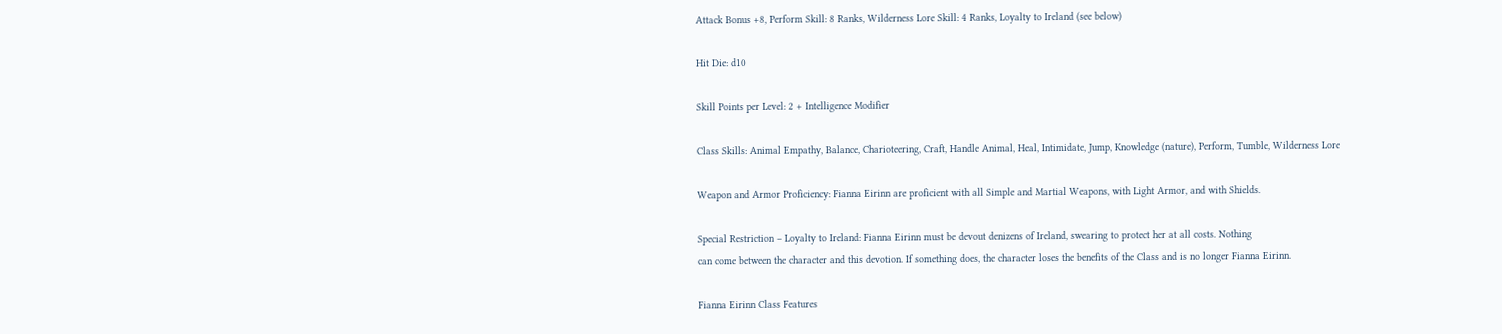Attack Bonus +8, Perform Skill: 8 Ranks, Wilderness Lore Skill: 4 Ranks, Loyalty to Ireland (see below)

Hit Die: d10

Skill Points per Level: 2 + Intelligence Modifier

Class Skills: Animal Empathy, Balance, Charioteering, Craft, Handle Animal, Heal, Intimidate, Jump, Knowledge (nature), Perform, Tumble, Wilderness Lore

Weapon and Armor Proficiency: Fianna Eirinn are proficient with all Simple and Martial Weapons, with Light Armor, and with Shields.

Special Restriction – Loyalty to Ireland: Fianna Eirinn must be devout denizens of Ireland, swearing to protect her at all costs. Nothing
can come between the character and this devotion. If something does, the character loses the benefits of the Class and is no longer Fianna Eirinn.

Fianna Eirinn Class Features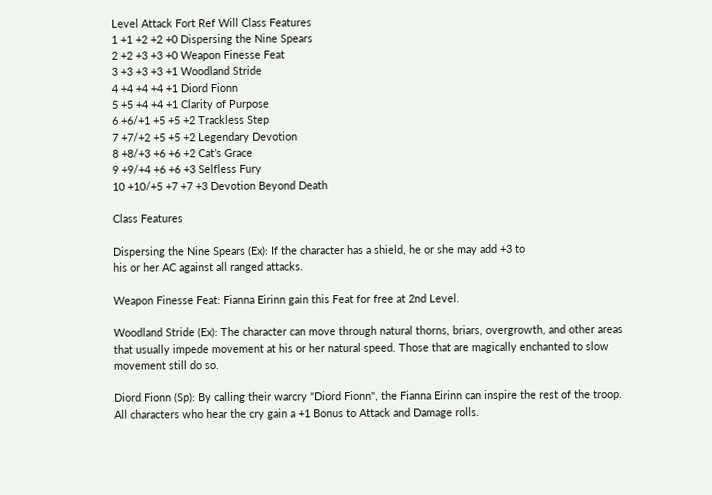Level Attack Fort Ref Will Class Features
1 +1 +2 +2 +0 Dispersing the Nine Spears
2 +2 +3 +3 +0 Weapon Finesse Feat
3 +3 +3 +3 +1 Woodland Stride
4 +4 +4 +4 +1 Diord Fionn
5 +5 +4 +4 +1 Clarity of Purpose
6 +6/+1 +5 +5 +2 Trackless Step
7 +7/+2 +5 +5 +2 Legendary Devotion
8 +8/+3 +6 +6 +2 Cat’s Grace
9 +9/+4 +6 +6 +3 Selfless Fury
10 +10/+5 +7 +7 +3 Devotion Beyond Death

Class Features

Dispersing the Nine Spears (Ex): If the character has a shield, he or she may add +3 to
his or her AC against all ranged attacks.

Weapon Finesse Feat: Fianna Eirinn gain this Feat for free at 2nd Level.

Woodland Stride (Ex): The character can move through natural thorns, briars, overgrowth, and other areas that usually impede movement at his or her natural speed. Those that are magically enchanted to slow movement still do so.

Diord Fionn (Sp): By calling their warcry "Diord Fionn", the Fianna Eirinn can inspire the rest of the troop. All characters who hear the cry gain a +1 Bonus to Attack and Damage rolls.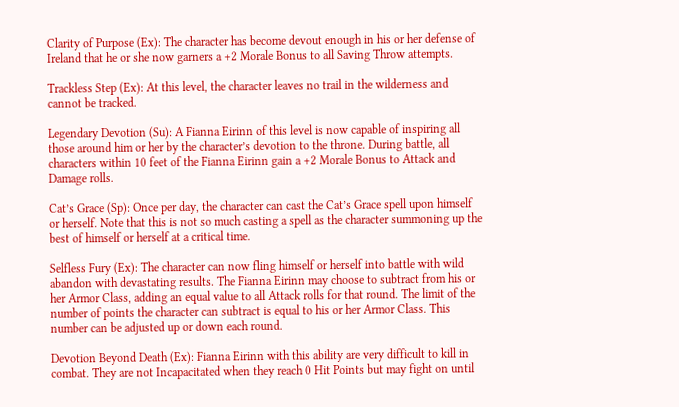Clarity of Purpose (Ex): The character has become devout enough in his or her defense of Ireland that he or she now garners a +2 Morale Bonus to all Saving Throw attempts.

Trackless Step (Ex): At this level, the character leaves no trail in the wilderness and cannot be tracked.

Legendary Devotion (Su): A Fianna Eirinn of this level is now capable of inspiring all those around him or her by the character’s devotion to the throne. During battle, all characters within 10 feet of the Fianna Eirinn gain a +2 Morale Bonus to Attack and Damage rolls.

Cat’s Grace (Sp): Once per day, the character can cast the Cat’s Grace spell upon himself or herself. Note that this is not so much casting a spell as the character summoning up the best of himself or herself at a critical time.

Selfless Fury (Ex): The character can now fling himself or herself into battle with wild abandon with devastating results. The Fianna Eirinn may choose to subtract from his or her Armor Class, adding an equal value to all Attack rolls for that round. The limit of the number of points the character can subtract is equal to his or her Armor Class. This number can be adjusted up or down each round.

Devotion Beyond Death (Ex): Fianna Eirinn with this ability are very difficult to kill in combat. They are not Incapacitated when they reach 0 Hit Points but may fight on until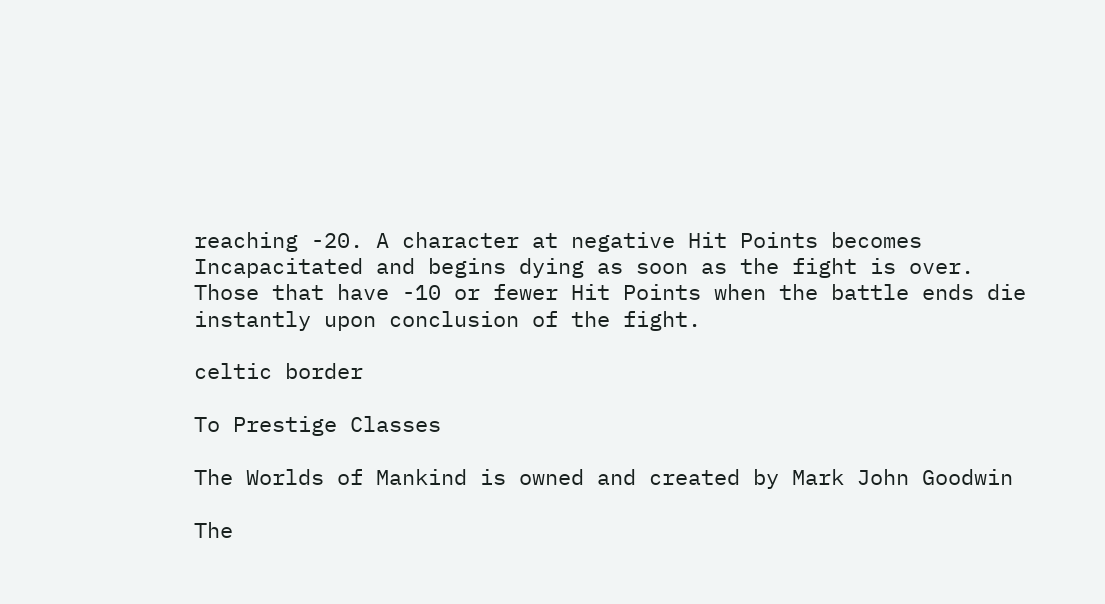reaching -20. A character at negative Hit Points becomes Incapacitated and begins dying as soon as the fight is over. Those that have -10 or fewer Hit Points when the battle ends die instantly upon conclusion of the fight.

celtic border

To Prestige Classes

The Worlds of Mankind is owned and created by Mark John Goodwin

The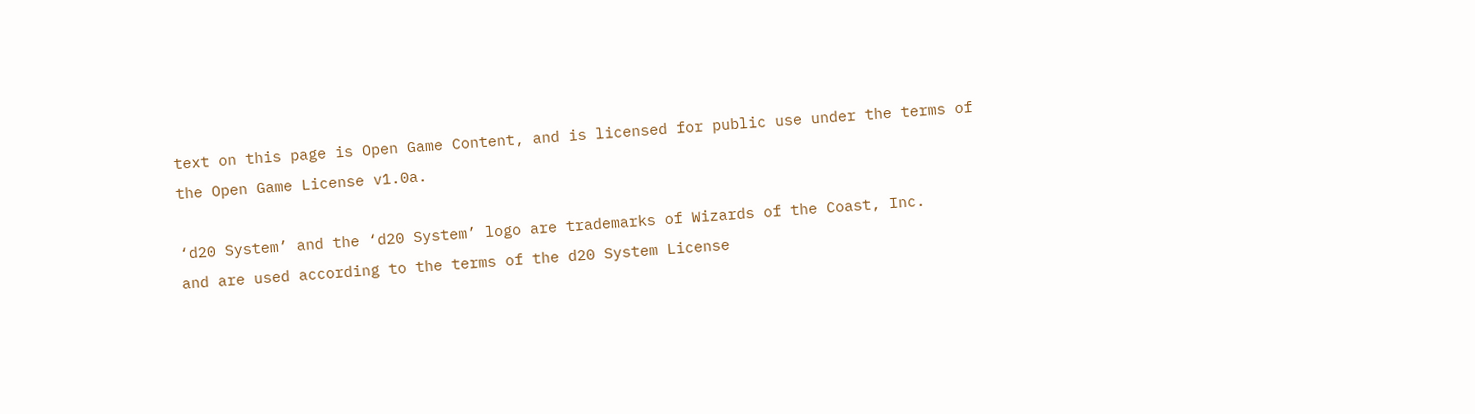text on this page is Open Game Content, and is licensed for public use under the terms of the Open Game License v1.0a.

‘d20 System’ and the ‘d20 System’ logo are trademarks of Wizards of the Coast, Inc.
and are used according to the terms of the d20 System License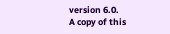version 6.0.
A copy of this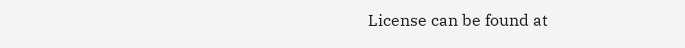License can be found at